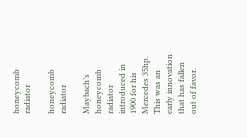honeycomb radiator

honeycomb radiator

Maybach’s honeycomb radiator introduced in 1900 for his Mercedes 35hp. This was an early innovation that has fallen out of favor.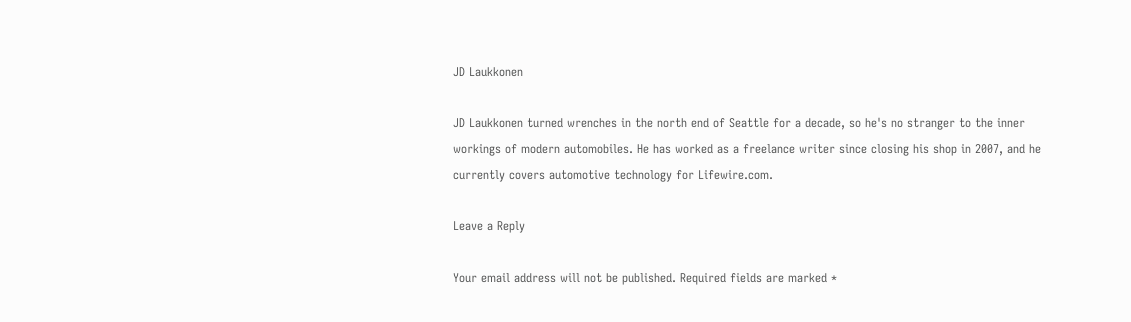JD Laukkonen

JD Laukkonen turned wrenches in the north end of Seattle for a decade, so he's no stranger to the inner workings of modern automobiles. He has worked as a freelance writer since closing his shop in 2007, and he currently covers automotive technology for Lifewire.com.

Leave a Reply

Your email address will not be published. Required fields are marked *